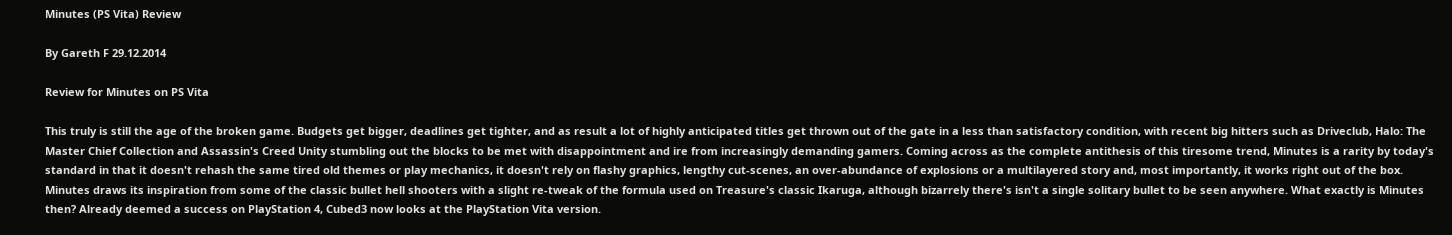Minutes (PS Vita) Review

By Gareth F 29.12.2014

Review for Minutes on PS Vita

This truly is still the age of the broken game. Budgets get bigger, deadlines get tighter, and as result a lot of highly anticipated titles get thrown out of the gate in a less than satisfactory condition, with recent big hitters such as Driveclub, Halo: The Master Chief Collection and Assassin's Creed Unity stumbling out the blocks to be met with disappointment and ire from increasingly demanding gamers. Coming across as the complete antithesis of this tiresome trend, Minutes is a rarity by today's standard in that it doesn't rehash the same tired old themes or play mechanics, it doesn't rely on flashy graphics, lengthy cut-scenes, an over-abundance of explosions or a multilayered story and, most importantly, it works right out of the box. Minutes draws its inspiration from some of the classic bullet hell shooters with a slight re-tweak of the formula used on Treasure's classic Ikaruga, although bizarrely there's isn't a single solitary bullet to be seen anywhere. What exactly is Minutes then? Already deemed a success on PlayStation 4, Cubed3 now looks at the PlayStation Vita version.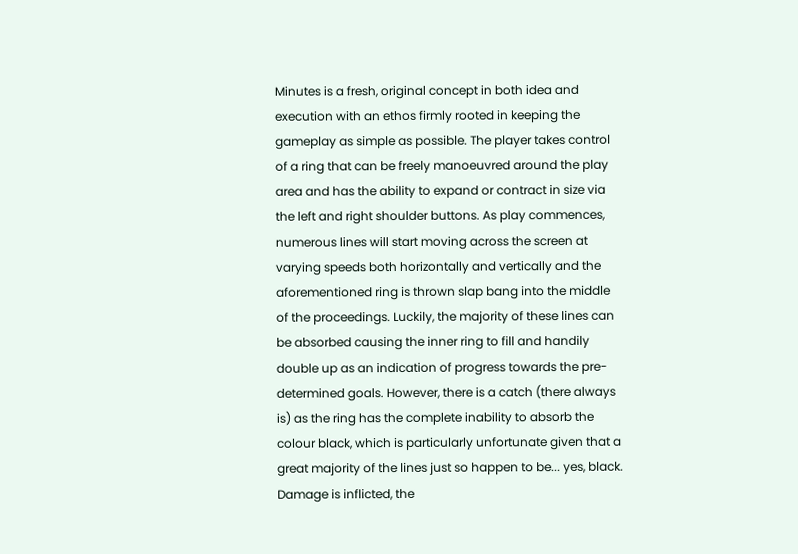Minutes is a fresh, original concept in both idea and execution with an ethos firmly rooted in keeping the gameplay as simple as possible. The player takes control of a ring that can be freely manoeuvred around the play area and has the ability to expand or contract in size via the left and right shoulder buttons. As play commences, numerous lines will start moving across the screen at varying speeds both horizontally and vertically and the aforementioned ring is thrown slap bang into the middle of the proceedings. Luckily, the majority of these lines can be absorbed causing the inner ring to fill and handily double up as an indication of progress towards the pre-determined goals. However, there is a catch (there always is) as the ring has the complete inability to absorb the colour black, which is particularly unfortunate given that a great majority of the lines just so happen to be... yes, black. Damage is inflicted, the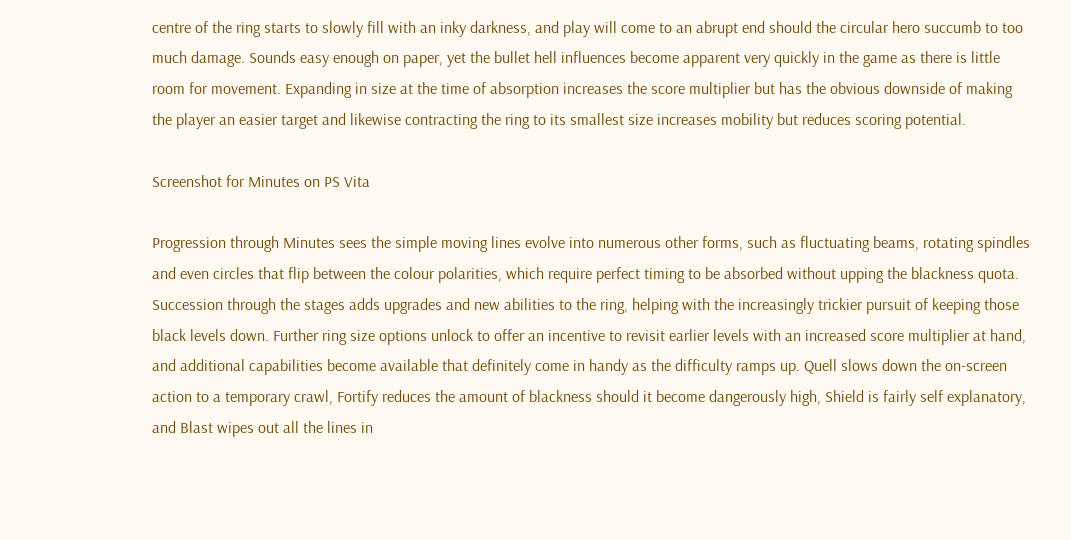centre of the ring starts to slowly fill with an inky darkness, and play will come to an abrupt end should the circular hero succumb to too much damage. Sounds easy enough on paper, yet the bullet hell influences become apparent very quickly in the game as there is little room for movement. Expanding in size at the time of absorption increases the score multiplier but has the obvious downside of making the player an easier target and likewise contracting the ring to its smallest size increases mobility but reduces scoring potential.

Screenshot for Minutes on PS Vita

Progression through Minutes sees the simple moving lines evolve into numerous other forms, such as fluctuating beams, rotating spindles and even circles that flip between the colour polarities, which require perfect timing to be absorbed without upping the blackness quota. Succession through the stages adds upgrades and new abilities to the ring, helping with the increasingly trickier pursuit of keeping those black levels down. Further ring size options unlock to offer an incentive to revisit earlier levels with an increased score multiplier at hand, and additional capabilities become available that definitely come in handy as the difficulty ramps up. Quell slows down the on-screen action to a temporary crawl, Fortify reduces the amount of blackness should it become dangerously high, Shield is fairly self explanatory, and Blast wipes out all the lines in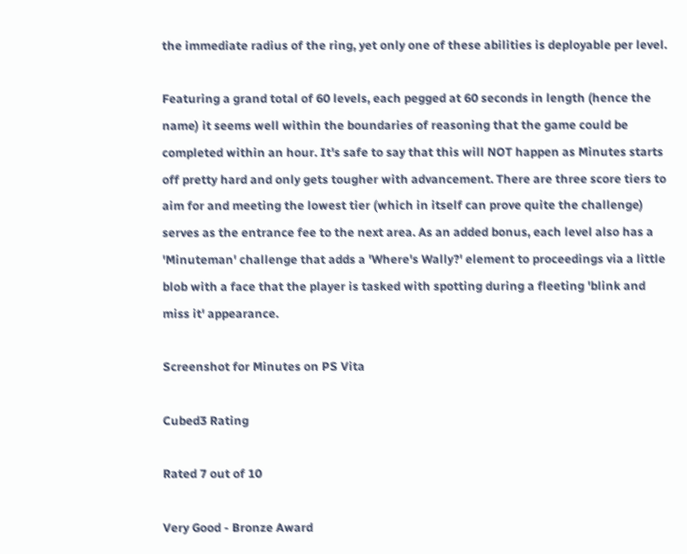the immediate radius of the ring, yet only one of these abilities is deployable per level.

Featuring a grand total of 60 levels, each pegged at 60 seconds in length (hence the name) it seems well within the boundaries of reasoning that the game could be completed within an hour. It's safe to say that this will NOT happen as Minutes starts off pretty hard and only gets tougher with advancement. There are three score tiers to aim for and meeting the lowest tier (which in itself can prove quite the challenge) serves as the entrance fee to the next area. As an added bonus, each level also has a 'Minuteman' challenge that adds a 'Where's Wally?' element to proceedings via a little blob with a face that the player is tasked with spotting during a fleeting 'blink and miss it' appearance.

Screenshot for Minutes on PS Vita

Cubed3 Rating

Rated 7 out of 10

Very Good - Bronze Award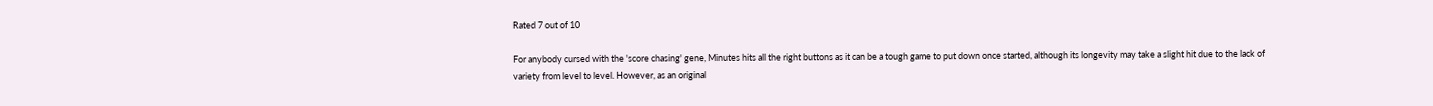Rated 7 out of 10

For anybody cursed with the 'score chasing' gene, Minutes hits all the right buttons as it can be a tough game to put down once started, although its longevity may take a slight hit due to the lack of variety from level to level. However, as an original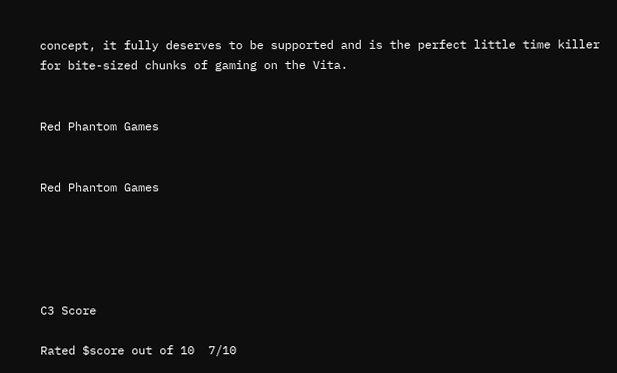concept, it fully deserves to be supported and is the perfect little time killer for bite-sized chunks of gaming on the Vita.


Red Phantom Games


Red Phantom Games





C3 Score

Rated $score out of 10  7/10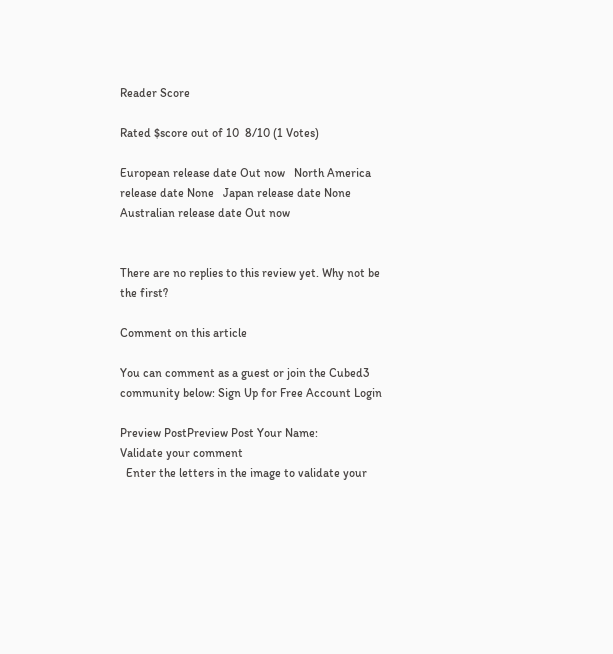Reader Score

Rated $score out of 10  8/10 (1 Votes)

European release date Out now   North America release date None   Japan release date None   Australian release date Out now


There are no replies to this review yet. Why not be the first?

Comment on this article

You can comment as a guest or join the Cubed3 community below: Sign Up for Free Account Login

Preview PostPreview Post Your Name:
Validate your comment
  Enter the letters in the image to validate your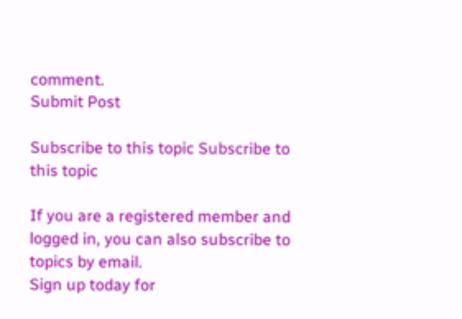comment.
Submit Post

Subscribe to this topic Subscribe to this topic

If you are a registered member and logged in, you can also subscribe to topics by email.
Sign up today for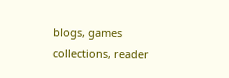blogs, games collections, reader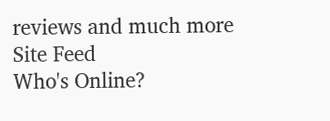reviews and much more
Site Feed
Who's Online?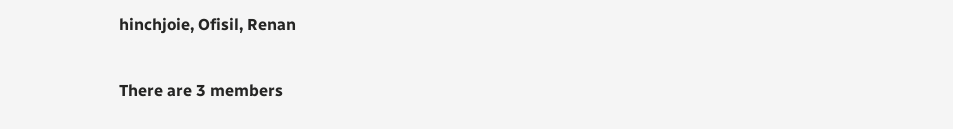hinchjoie, Ofisil, Renan

There are 3 members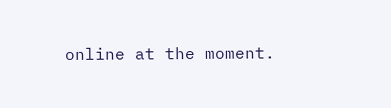online at the moment.